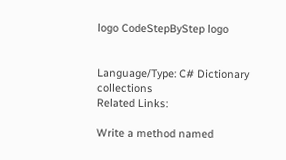logo CodeStepByStep logo


Language/Type: C# Dictionary collections
Related Links:

Write a method named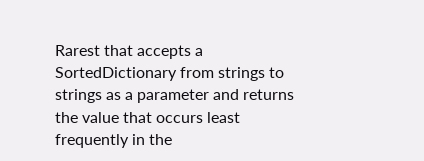Rarest that accepts a SortedDictionary from strings to strings as a parameter and returns the value that occurs least frequently in the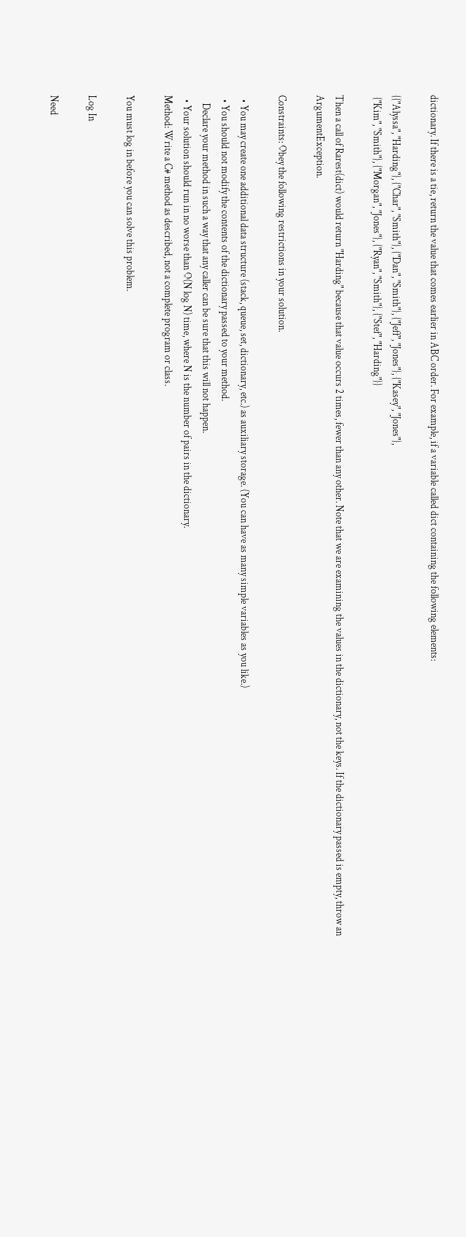dictionary. If there is a tie, return the value that comes earlier in ABC order. For example, if a variable called dict containing the following elements:

{{"Alyssa", "Harding"}, {"Char", "Smith"}, {"Dan", "Smith"}, {"Jeff", "Jones"}, {"Kasey", "Jones"},
 {"Kim", "Smith"}, {"Morgan", "Jones"}, {"Ryan", "Smith"}, {"Stef", "Harding"}}

Then a call of Rarest(dict) would return "Harding" because that value occurs 2 times, fewer than any other. Note that we are examining the values in the dictionary, not the keys. If the dictionary passed is empty, throw an ArgumentException.

Constraints: Obey the following restrictions in your solution.

  • You may create one additional data structure (stack, queue, set, dictionary, etc.) as auxiliary storage. (You can have as many simple variables as you like.)
  • You should not modify the contents of the dictionary passed to your method.
    Declare your method in such a way that any caller can be sure that this will not happen.
  • Your solution should run in no worse than O(N log N) time, where N is the number of pairs in the dictionary.
Method: Write a C# method as described, not a complete program or class.

You must log in before you can solve this problem.

Log In

Need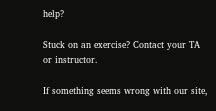help?

Stuck on an exercise? Contact your TA or instructor.

If something seems wrong with our site,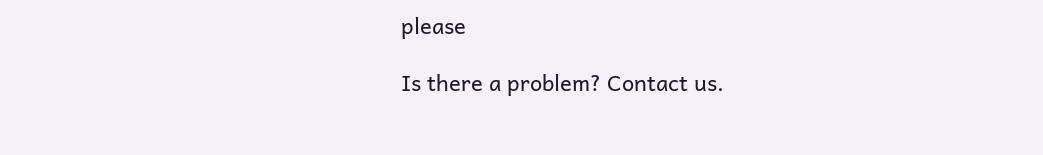please

Is there a problem? Contact us.